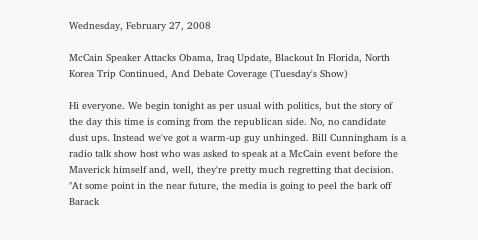Wednesday, February 27, 2008

McCain Speaker Attacks Obama, Iraq Update, Blackout In Florida, North Korea Trip Continued, And Debate Coverage (Tuesday's Show)

Hi everyone. We begin tonight as per usual with politics, but the story of the day this time is coming from the republican side. No, no candidate dust ups. Instead we've got a warm-up guy unhinged. Bill Cunningham is a radio talk show host who was asked to speak at a McCain event before the Maverick himself and, well, they're pretty much regretting that decision. "At some point in the near future, the media is going to peel the bark off Barack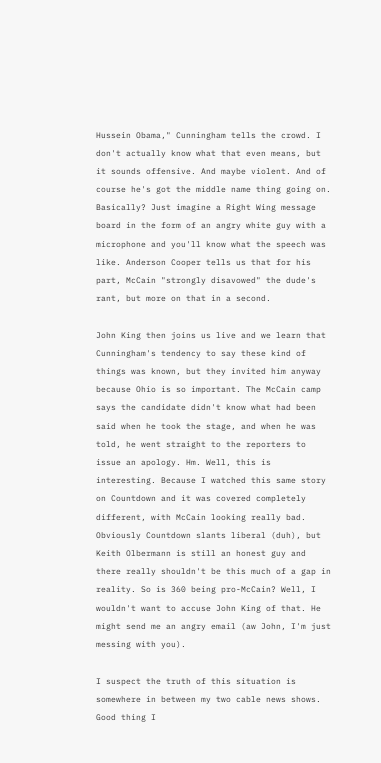Hussein Obama," Cunningham tells the crowd. I don't actually know what that even means, but it sounds offensive. And maybe violent. And of course he's got the middle name thing going on. Basically? Just imagine a Right Wing message board in the form of an angry white guy with a microphone and you'll know what the speech was like. Anderson Cooper tells us that for his part, McCain "strongly disavowed" the dude's rant, but more on that in a second.

John King then joins us live and we learn that Cunningham's tendency to say these kind of things was known, but they invited him anyway because Ohio is so important. The McCain camp says the candidate didn't know what had been said when he took the stage, and when he was told, he went straight to the reporters to issue an apology. Hm. Well, this is interesting. Because I watched this same story on Countdown and it was covered completely different, with McCain looking really bad. Obviously Countdown slants liberal (duh), but Keith Olbermann is still an honest guy and there really shouldn't be this much of a gap in reality. So is 360 being pro-McCain? Well, I wouldn't want to accuse John King of that. He might send me an angry email (aw John, I'm just messing with you).

I suspect the truth of this situation is somewhere in between my two cable news shows. Good thing I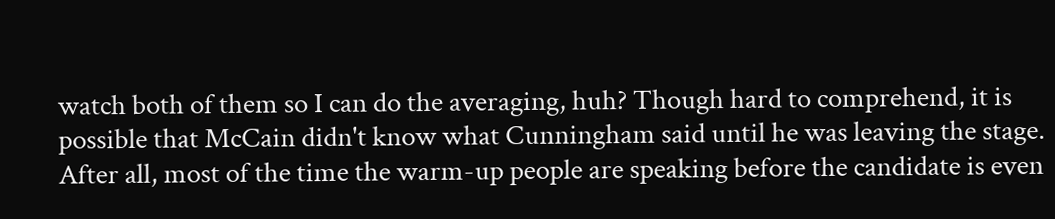watch both of them so I can do the averaging, huh? Though hard to comprehend, it is possible that McCain didn't know what Cunningham said until he was leaving the stage. After all, most of the time the warm-up people are speaking before the candidate is even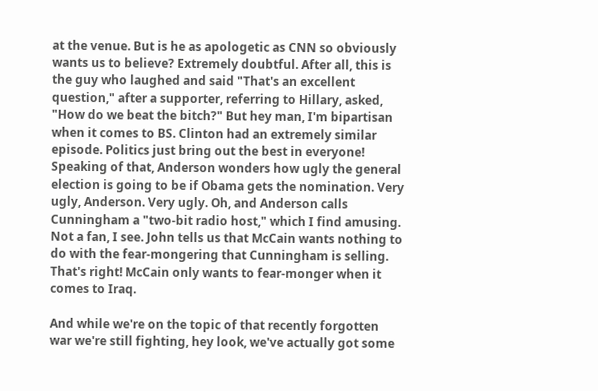at the venue. But is he as apologetic as CNN so obviously wants us to believe? Extremely doubtful. After all, this is the guy who laughed and said "That's an excellent question," after a supporter, referring to Hillary, asked, "How do we beat the bitch?" But hey man, I'm bipartisan when it comes to BS. Clinton had an extremely similar episode. Politics just bring out the best in everyone! Speaking of that, Anderson wonders how ugly the general election is going to be if Obama gets the nomination. Very ugly, Anderson. Very ugly. Oh, and Anderson calls Cunningham a "two-bit radio host," which I find amusing. Not a fan, I see. John tells us that McCain wants nothing to do with the fear-mongering that Cunningham is selling. That's right! McCain only wants to fear-monger when it comes to Iraq.

And while we're on the topic of that recently forgotten war we're still fighting, hey look, we've actually got some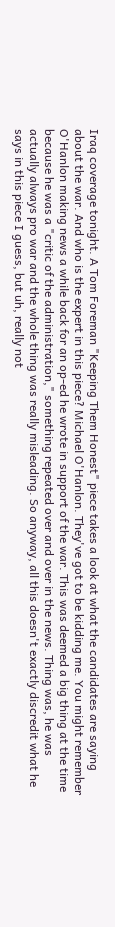Iraq coverage tonight. A Tom Foreman "Keeping Them Honest" piece takes a look at what the candidates are saying about the war. And who is the expert in this piece? Michael O'Hanlon. They've got to be kidding me. You might remember O'Hanlon making news a while back for an op-ed he wrote in support of the war. This was deemed a big thing at the time because he was a "critic of the administration," something repeated over and over in the news. Thing was, he was actually always pro war and the whole thing was really misleading. So anyway, all this doesn't exactly discredit what he says in this piece I guess, but uh, really not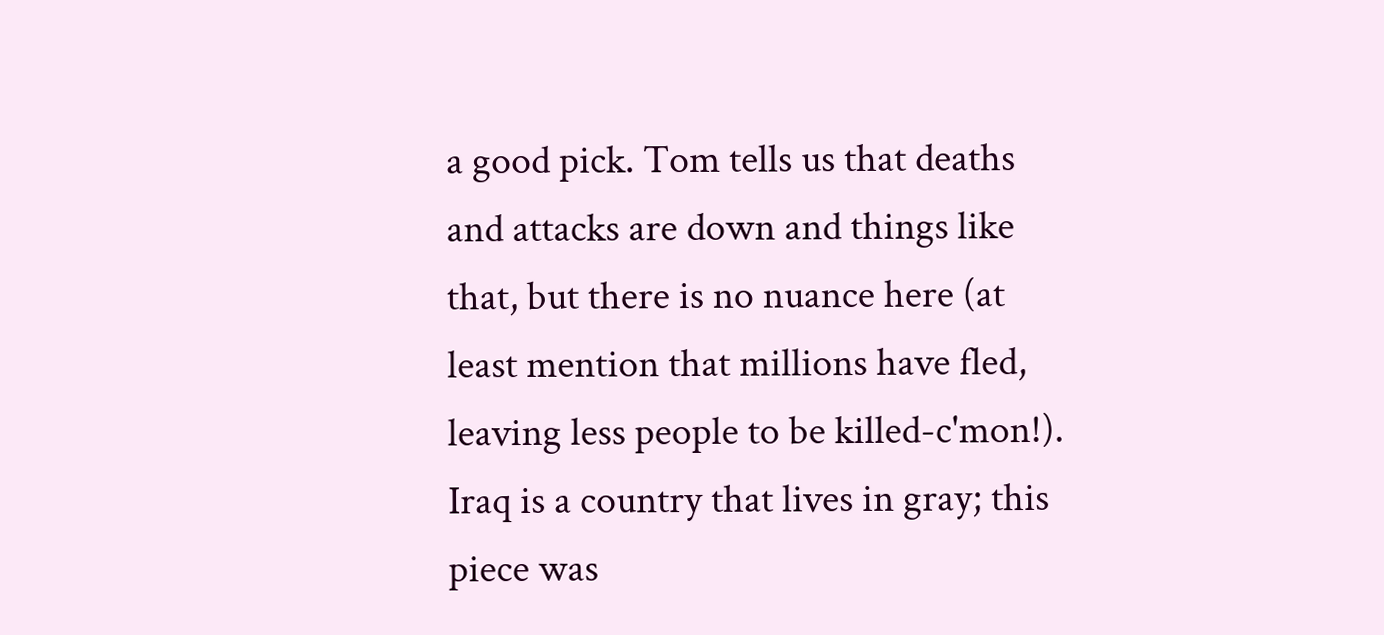a good pick. Tom tells us that deaths and attacks are down and things like that, but there is no nuance here (at least mention that millions have fled, leaving less people to be killed-c'mon!). Iraq is a country that lives in gray; this piece was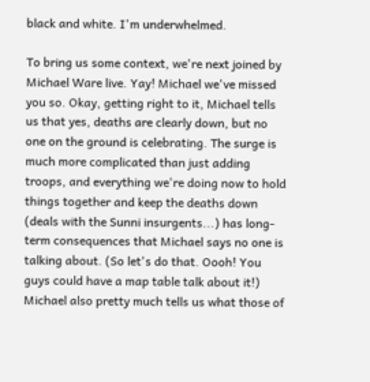black and white. I'm underwhelmed.

To bring us some context, we're next joined by Michael Ware live. Yay! Michael we've missed you so. Okay, getting right to it, Michael tells us that yes, deaths are clearly down, but no one on the ground is celebrating. The surge is much more complicated than just adding troops, and everything we're doing now to hold things together and keep the deaths down (deals with the Sunni insurgents...) has long-term consequences that Michael says no one is talking about. (So let's do that. Oooh! You guys could have a map table talk about it!) Michael also pretty much tells us what those of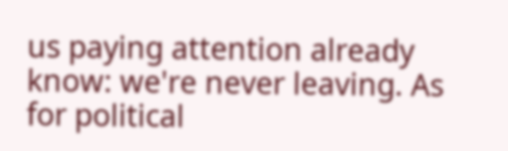us paying attention already know: we're never leaving. As for political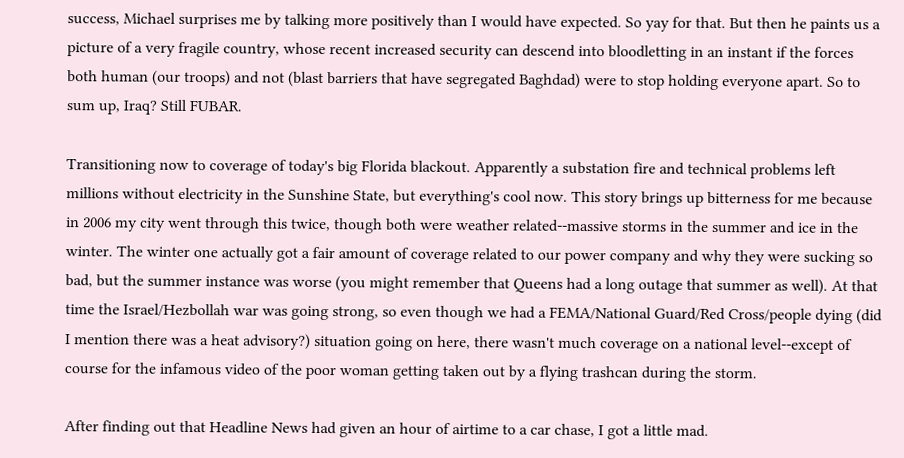success, Michael surprises me by talking more positively than I would have expected. So yay for that. But then he paints us a picture of a very fragile country, whose recent increased security can descend into bloodletting in an instant if the forces both human (our troops) and not (blast barriers that have segregated Baghdad) were to stop holding everyone apart. So to sum up, Iraq? Still FUBAR.

Transitioning now to coverage of today's big Florida blackout. Apparently a substation fire and technical problems left millions without electricity in the Sunshine State, but everything's cool now. This story brings up bitterness for me because in 2006 my city went through this twice, though both were weather related--massive storms in the summer and ice in the winter. The winter one actually got a fair amount of coverage related to our power company and why they were sucking so bad, but the summer instance was worse (you might remember that Queens had a long outage that summer as well). At that time the Israel/Hezbollah war was going strong, so even though we had a FEMA/National Guard/Red Cross/people dying (did I mention there was a heat advisory?) situation going on here, there wasn't much coverage on a national level--except of course for the infamous video of the poor woman getting taken out by a flying trashcan during the storm.

After finding out that Headline News had given an hour of airtime to a car chase, I got a little mad.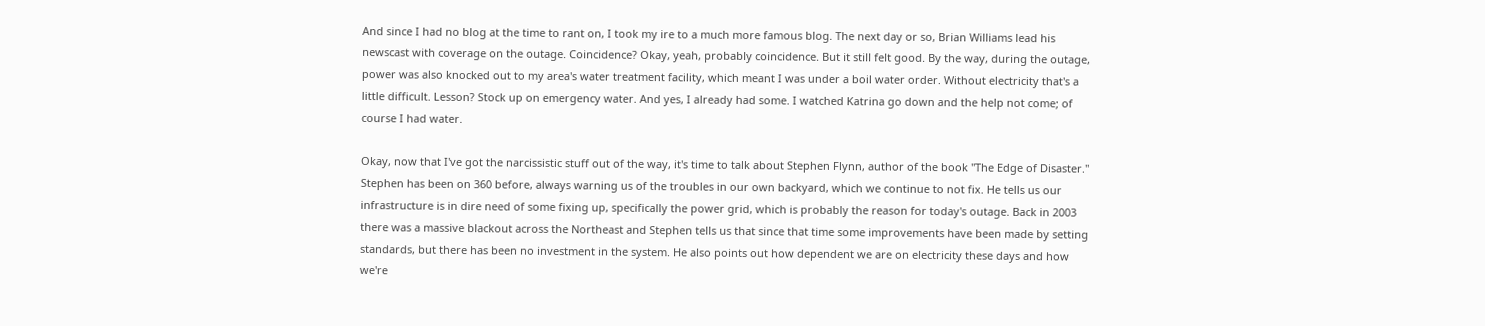And since I had no blog at the time to rant on, I took my ire to a much more famous blog. The next day or so, Brian Williams lead his newscast with coverage on the outage. Coincidence? Okay, yeah, probably coincidence. But it still felt good. By the way, during the outage, power was also knocked out to my area's water treatment facility, which meant I was under a boil water order. Without electricity that's a little difficult. Lesson? Stock up on emergency water. And yes, I already had some. I watched Katrina go down and the help not come; of course I had water.

Okay, now that I've got the narcissistic stuff out of the way, it's time to talk about Stephen Flynn, author of the book "The Edge of Disaster." Stephen has been on 360 before, always warning us of the troubles in our own backyard, which we continue to not fix. He tells us our infrastructure is in dire need of some fixing up, specifically the power grid, which is probably the reason for today's outage. Back in 2003 there was a massive blackout across the Northeast and Stephen tells us that since that time some improvements have been made by setting standards, but there has been no investment in the system. He also points out how dependent we are on electricity these days and how we're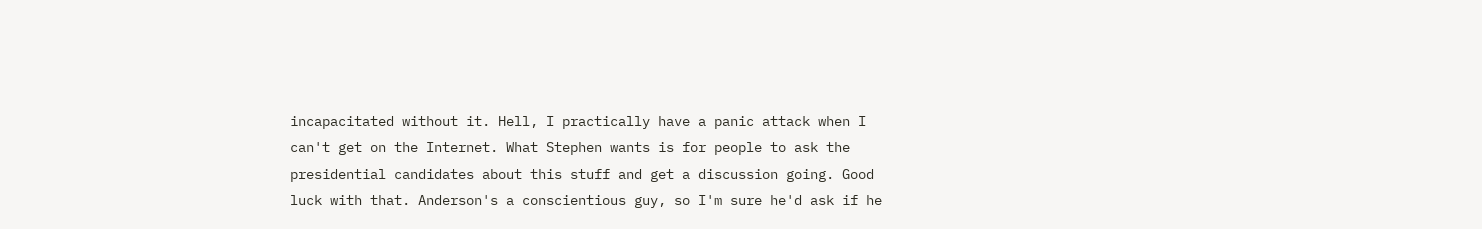incapacitated without it. Hell, I practically have a panic attack when I can't get on the Internet. What Stephen wants is for people to ask the presidential candidates about this stuff and get a discussion going. Good luck with that. Anderson's a conscientious guy, so I'm sure he'd ask if he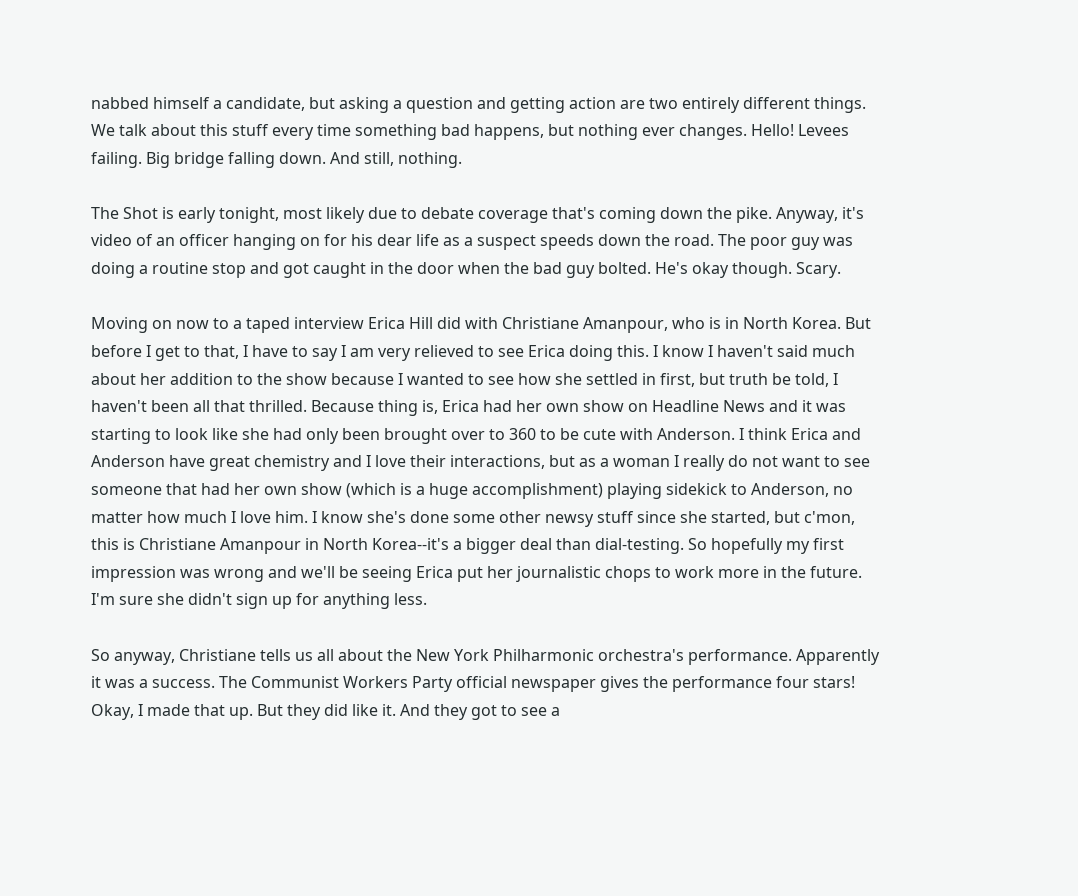nabbed himself a candidate, but asking a question and getting action are two entirely different things. We talk about this stuff every time something bad happens, but nothing ever changes. Hello! Levees failing. Big bridge falling down. And still, nothing.

The Shot is early tonight, most likely due to debate coverage that's coming down the pike. Anyway, it's video of an officer hanging on for his dear life as a suspect speeds down the road. The poor guy was doing a routine stop and got caught in the door when the bad guy bolted. He's okay though. Scary.

Moving on now to a taped interview Erica Hill did with Christiane Amanpour, who is in North Korea. But before I get to that, I have to say I am very relieved to see Erica doing this. I know I haven't said much about her addition to the show because I wanted to see how she settled in first, but truth be told, I haven't been all that thrilled. Because thing is, Erica had her own show on Headline News and it was starting to look like she had only been brought over to 360 to be cute with Anderson. I think Erica and Anderson have great chemistry and I love their interactions, but as a woman I really do not want to see someone that had her own show (which is a huge accomplishment) playing sidekick to Anderson, no matter how much I love him. I know she's done some other newsy stuff since she started, but c'mon, this is Christiane Amanpour in North Korea--it's a bigger deal than dial-testing. So hopefully my first impression was wrong and we'll be seeing Erica put her journalistic chops to work more in the future. I'm sure she didn't sign up for anything less.

So anyway, Christiane tells us all about the New York Philharmonic orchestra's performance. Apparently it was a success. The Communist Workers Party official newspaper gives the performance four stars! Okay, I made that up. But they did like it. And they got to see a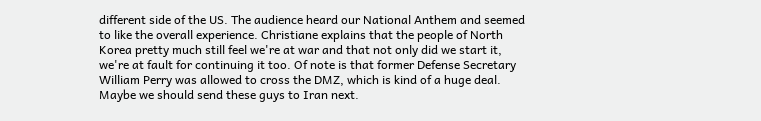different side of the US. The audience heard our National Anthem and seemed to like the overall experience. Christiane explains that the people of North Korea pretty much still feel we're at war and that not only did we start it, we're at fault for continuing it too. Of note is that former Defense Secretary William Perry was allowed to cross the DMZ, which is kind of a huge deal. Maybe we should send these guys to Iran next.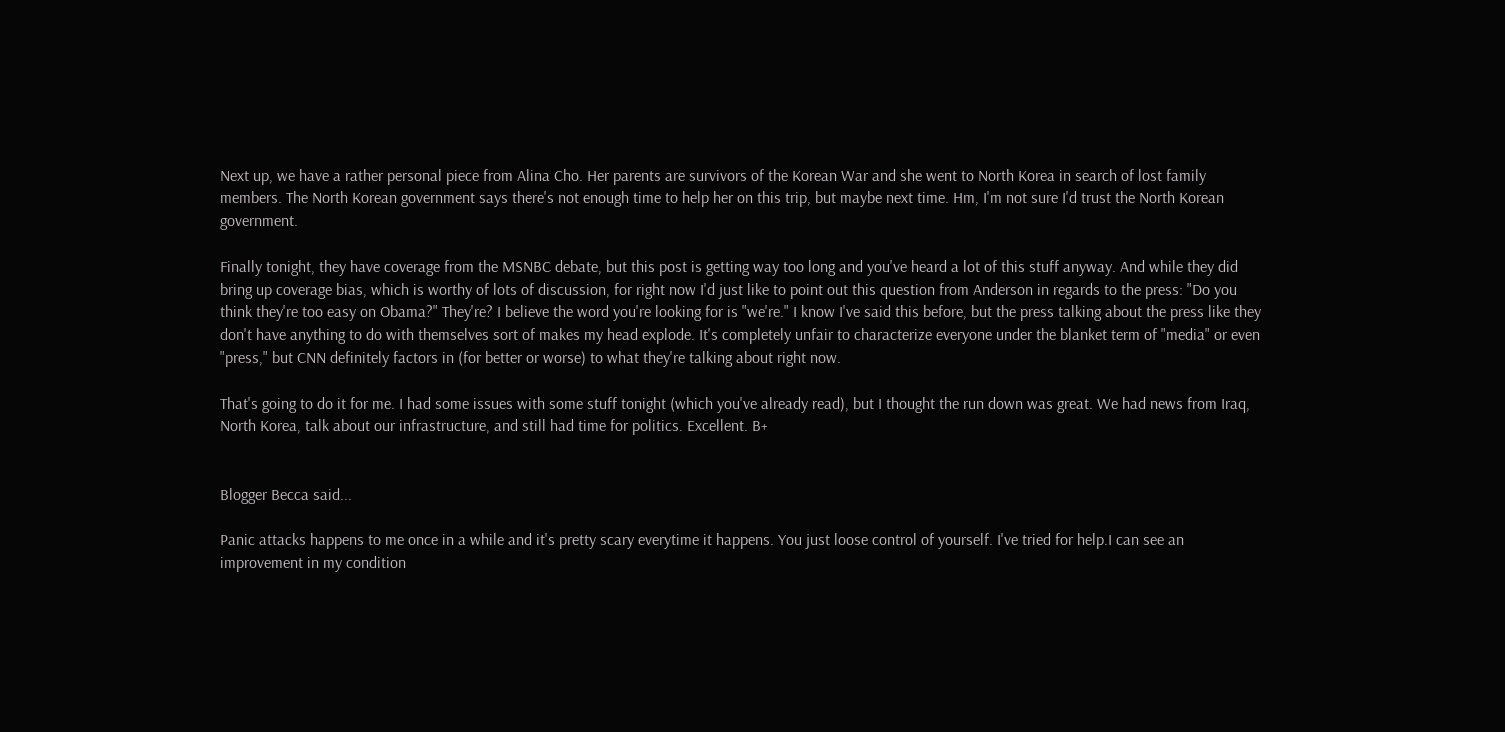Next up, we have a rather personal piece from Alina Cho. Her parents are survivors of the Korean War and she went to North Korea in search of lost family members. The North Korean government says there's not enough time to help her on this trip, but maybe next time. Hm, I'm not sure I'd trust the North Korean government.

Finally tonight, they have coverage from the MSNBC debate, but this post is getting way too long and you've heard a lot of this stuff anyway. And while they did bring up coverage bias, which is worthy of lots of discussion, for right now I'd just like to point out this question from Anderson in regards to the press: "Do you think they're too easy on Obama?" They're? I believe the word you're looking for is "we're." I know I've said this before, but the press talking about the press like they don't have anything to do with themselves sort of makes my head explode. It's completely unfair to characterize everyone under the blanket term of "media" or even "press," but CNN definitely factors in (for better or worse) to what they're talking about right now.

That's going to do it for me. I had some issues with some stuff tonight (which you've already read), but I thought the run down was great. We had news from Iraq, North Korea, talk about our infrastructure, and still had time for politics. Excellent. B+


Blogger Becca said...

Panic attacks happens to me once in a while and it's pretty scary everytime it happens. You just loose control of yourself. I've tried for help.I can see an improvement in my condition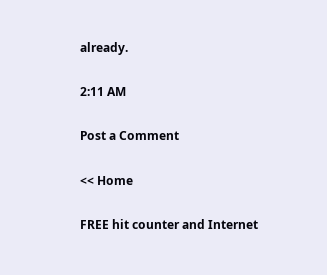already.

2:11 AM

Post a Comment

<< Home

FREE hit counter and Internet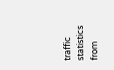traffic statistics from